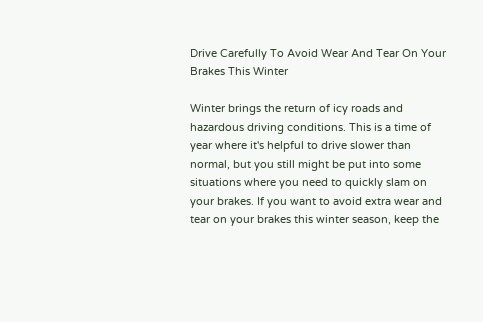Drive Carefully To Avoid Wear And Tear On Your Brakes This Winter

Winter brings the return of icy roads and hazardous driving conditions. This is a time of year where it's helpful to drive slower than normal, but you still might be put into some situations where you need to quickly slam on your brakes. If you want to avoid extra wear and tear on your brakes this winter season, keep the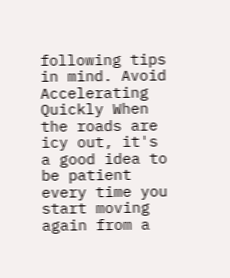following tips in mind. Avoid Accelerating Quickly When the roads are icy out, it's a good idea to be patient every time you start moving again from a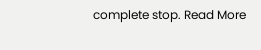complete stop. Read More